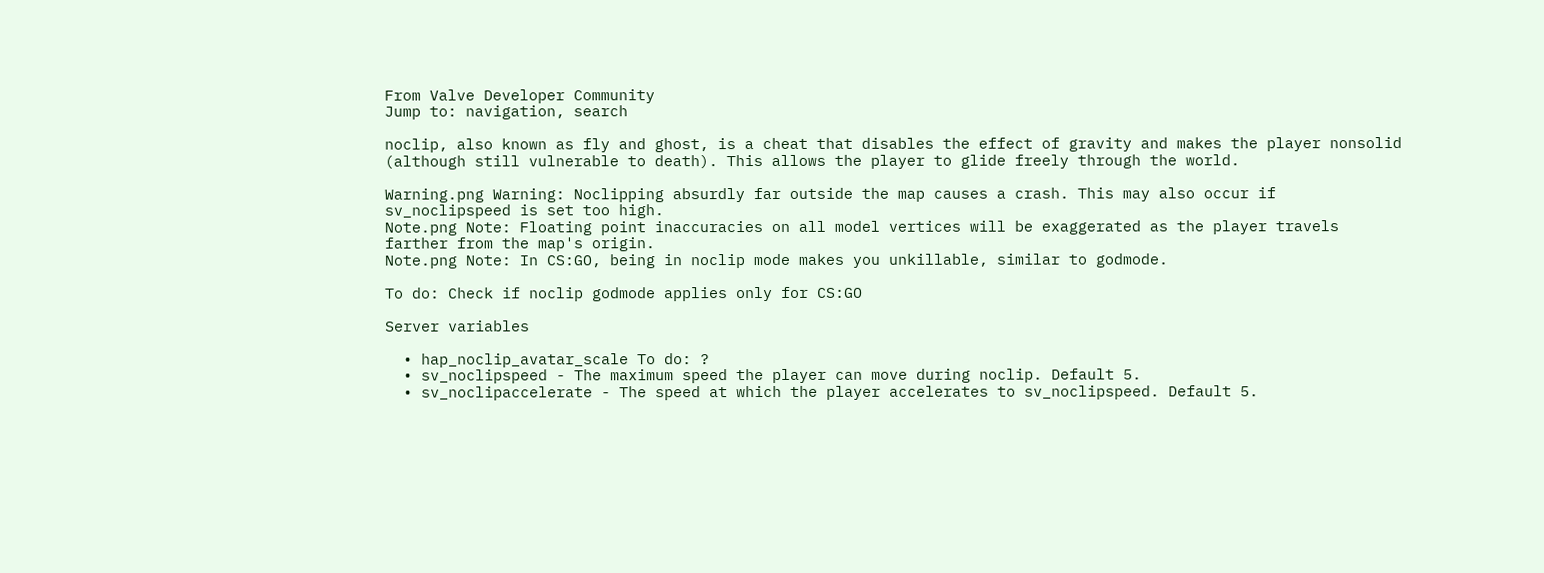From Valve Developer Community
Jump to: navigation, search

noclip, also known as fly and ghost, is a cheat that disables the effect of gravity and makes the player nonsolid (although still vulnerable to death). This allows the player to glide freely through the world.

Warning.png Warning: Noclipping absurdly far outside the map causes a crash. This may also occur if sv_noclipspeed is set too high.
Note.png Note: Floating point inaccuracies on all model vertices will be exaggerated as the player travels farther from the map's origin.
Note.png Note: In CS:GO, being in noclip mode makes you unkillable, similar to godmode.

To do: Check if noclip godmode applies only for CS:GO

Server variables

  • hap_noclip_avatar_scale To do: ?
  • sv_noclipspeed - The maximum speed the player can move during noclip. Default 5.
  • sv_noclipaccelerate - The speed at which the player accelerates to sv_noclipspeed. Default 5.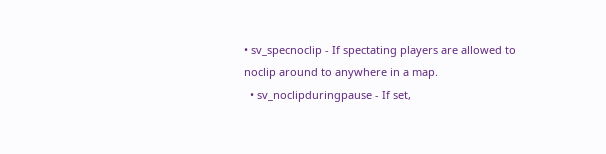• sv_specnoclip - If spectating players are allowed to noclip around to anywhere in a map.
  • sv_noclipduringpause - If set,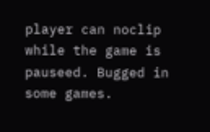player can noclip while the game is pauseed. Bugged in some games.